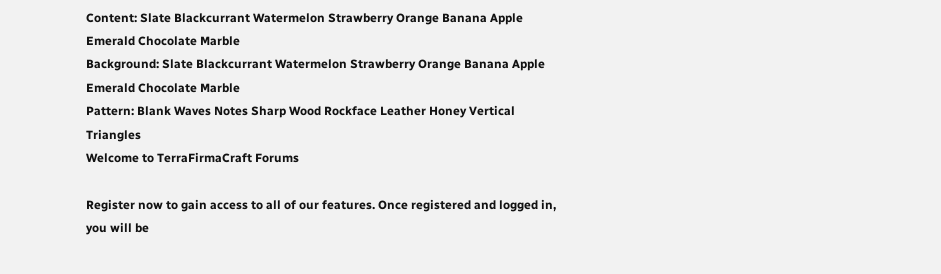Content: Slate Blackcurrant Watermelon Strawberry Orange Banana Apple Emerald Chocolate Marble
Background: Slate Blackcurrant Watermelon Strawberry Orange Banana Apple Emerald Chocolate Marble
Pattern: Blank Waves Notes Sharp Wood Rockface Leather Honey Vertical Triangles
Welcome to TerraFirmaCraft Forums

Register now to gain access to all of our features. Once registered and logged in, you will be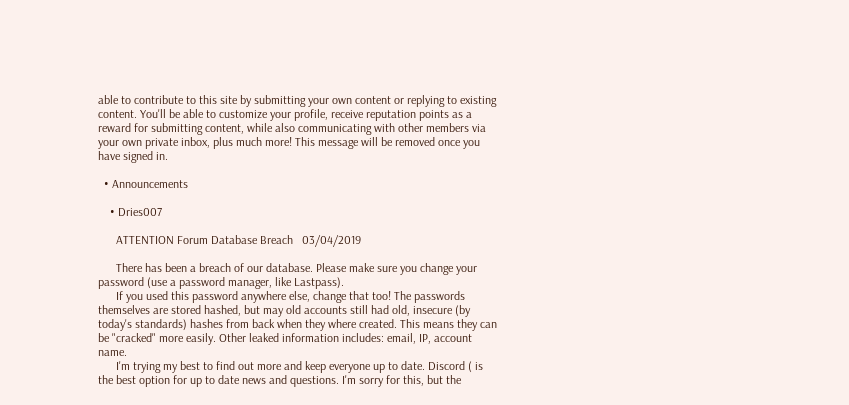able to contribute to this site by submitting your own content or replying to existing content. You'll be able to customize your profile, receive reputation points as a reward for submitting content, while also communicating with other members via your own private inbox, plus much more! This message will be removed once you have signed in.

  • Announcements

    • Dries007

      ATTENTION Forum Database Breach   03/04/2019

      There has been a breach of our database. Please make sure you change your password (use a password manager, like Lastpass).
      If you used this password anywhere else, change that too! The passwords themselves are stored hashed, but may old accounts still had old, insecure (by today's standards) hashes from back when they where created. This means they can be "cracked" more easily. Other leaked information includes: email, IP, account name.
      I'm trying my best to find out more and keep everyone up to date. Discord ( is the best option for up to date news and questions. I'm sorry for this, but the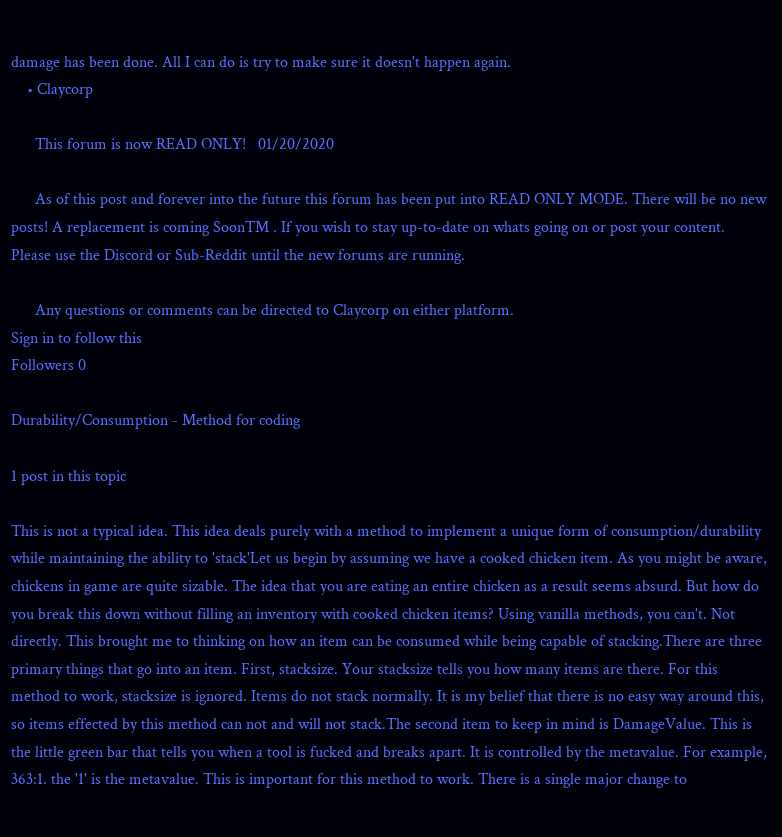damage has been done. All I can do is try to make sure it doesn't happen again.
    • Claycorp

      This forum is now READ ONLY!   01/20/2020

      As of this post and forever into the future this forum has been put into READ ONLY MODE. There will be no new posts! A replacement is coming SoonTM . If you wish to stay up-to-date on whats going on or post your content. Please use the Discord or Sub-Reddit until the new forums are running.

      Any questions or comments can be directed to Claycorp on either platform.
Sign in to follow this
Followers 0

Durability/Consumption - Method for coding

1 post in this topic

This is not a typical idea. This idea deals purely with a method to implement a unique form of consumption/durability while maintaining the ability to 'stack'Let us begin by assuming we have a cooked chicken item. As you might be aware, chickens in game are quite sizable. The idea that you are eating an entire chicken as a result seems absurd. But how do you break this down without filling an inventory with cooked chicken items? Using vanilla methods, you can't. Not directly. This brought me to thinking on how an item can be consumed while being capable of stacking.There are three primary things that go into an item. First, stacksize. Your stacksize tells you how many items are there. For this method to work, stacksize is ignored. Items do not stack normally. It is my belief that there is no easy way around this, so items effected by this method can not and will not stack.The second item to keep in mind is DamageValue. This is the little green bar that tells you when a tool is fucked and breaks apart. It is controlled by the metavalue. For example, 363:1. the '1' is the metavalue. This is important for this method to work. There is a single major change to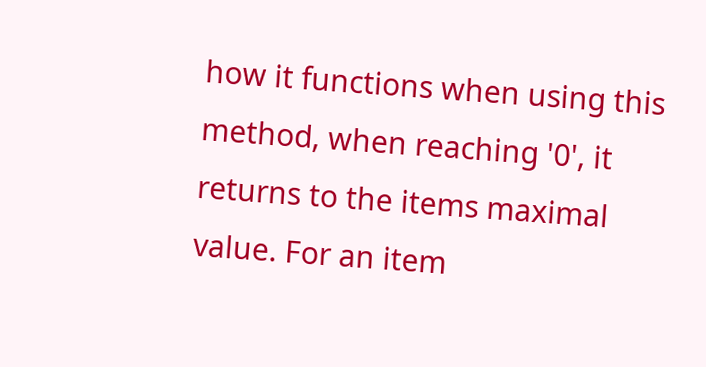how it functions when using this method, when reaching '0', it returns to the items maximal value. For an item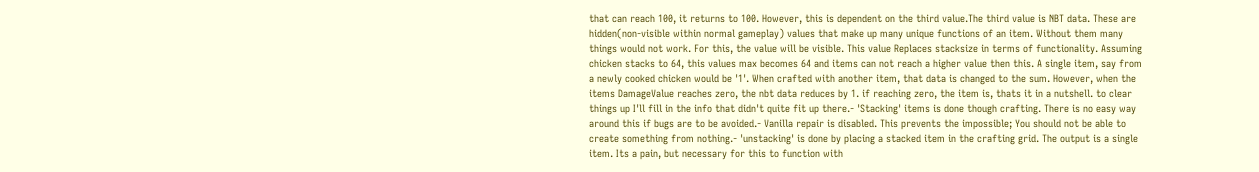that can reach 100, it returns to 100. However, this is dependent on the third value.The third value is NBT data. These are hidden(non-visible within normal gameplay) values that make up many unique functions of an item. Without them many things would not work. For this, the value will be visible. This value Replaces stacksize in terms of functionality. Assuming chicken stacks to 64, this values max becomes 64 and items can not reach a higher value then this. A single item, say from a newly cooked chicken would be '1'. When crafted with another item, that data is changed to the sum. However, when the items DamageValue reaches zero, the nbt data reduces by 1. if reaching zero, the item is, thats it in a nutshell. to clear things up I'll fill in the info that didn't quite fit up there.- 'Stacking' items is done though crafting. There is no easy way around this if bugs are to be avoided.- Vanilla repair is disabled. This prevents the impossible; You should not be able to create something from nothing.- 'unstacking' is done by placing a stacked item in the crafting grid. The output is a single item. Its a pain, but necessary for this to function with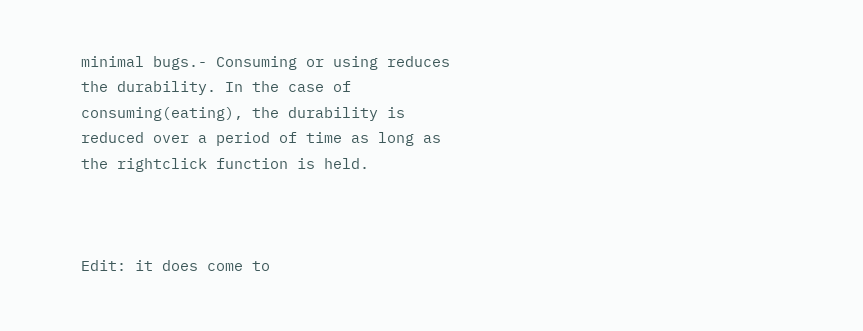minimal bugs.- Consuming or using reduces the durability. In the case of consuming(eating), the durability is reduced over a period of time as long as the rightclick function is held.



Edit: it does come to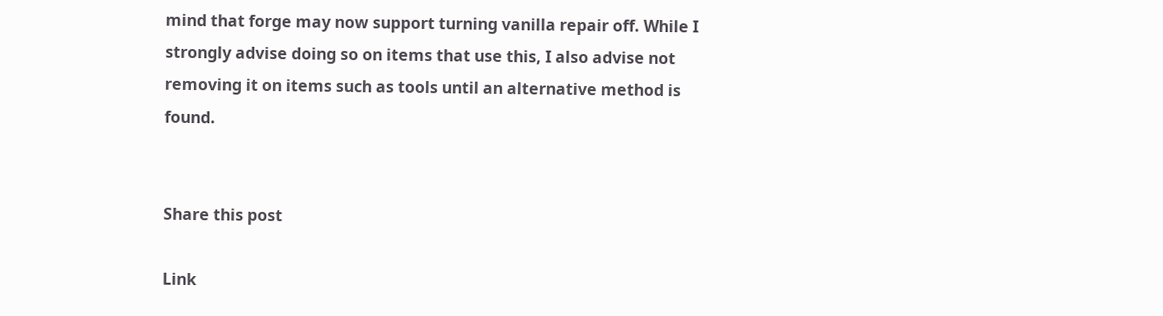mind that forge may now support turning vanilla repair off. While I strongly advise doing so on items that use this, I also advise not removing it on items such as tools until an alternative method is found.


Share this post

Link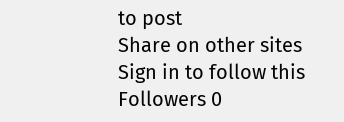to post
Share on other sites
Sign in to follow this
Followers 0